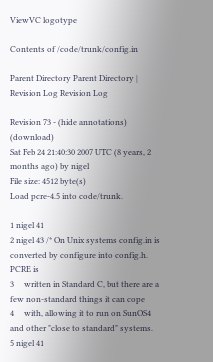ViewVC logotype

Contents of /code/trunk/config.in

Parent Directory Parent Directory | Revision Log Revision Log

Revision 73 - (hide annotations) (download)
Sat Feb 24 21:40:30 2007 UTC (8 years, 2 months ago) by nigel
File size: 4512 byte(s)
Load pcre-4.5 into code/trunk.

1 nigel 41
2 nigel 43 /* On Unix systems config.in is converted by configure into config.h. PCRE is
3     written in Standard C, but there are a few non-standard things it can cope
4     with, allowing it to run on SunOS4 and other "close to standard" systems.
5 nigel 41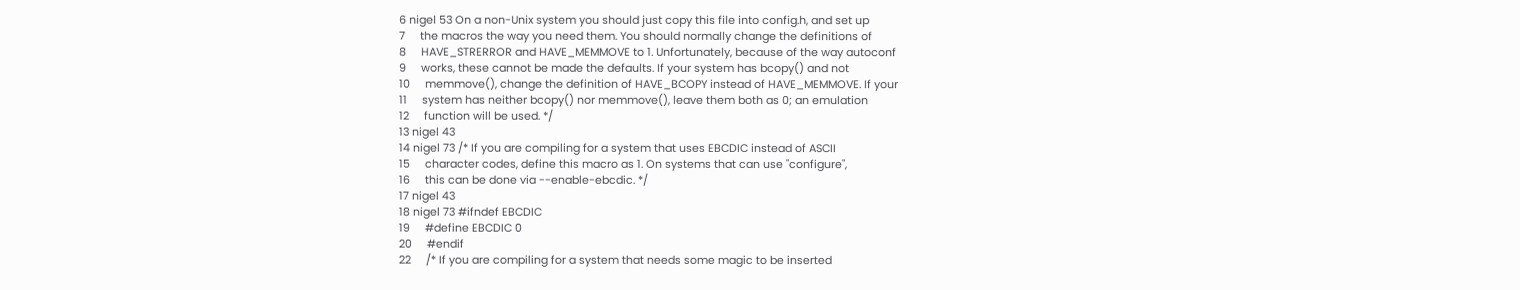6 nigel 53 On a non-Unix system you should just copy this file into config.h, and set up
7     the macros the way you need them. You should normally change the definitions of
8     HAVE_STRERROR and HAVE_MEMMOVE to 1. Unfortunately, because of the way autoconf
9     works, these cannot be made the defaults. If your system has bcopy() and not
10     memmove(), change the definition of HAVE_BCOPY instead of HAVE_MEMMOVE. If your
11     system has neither bcopy() nor memmove(), leave them both as 0; an emulation
12     function will be used. */
13 nigel 43
14 nigel 73 /* If you are compiling for a system that uses EBCDIC instead of ASCII
15     character codes, define this macro as 1. On systems that can use "configure",
16     this can be done via --enable-ebcdic. */
17 nigel 43
18 nigel 73 #ifndef EBCDIC
19     #define EBCDIC 0
20     #endif
22     /* If you are compiling for a system that needs some magic to be inserted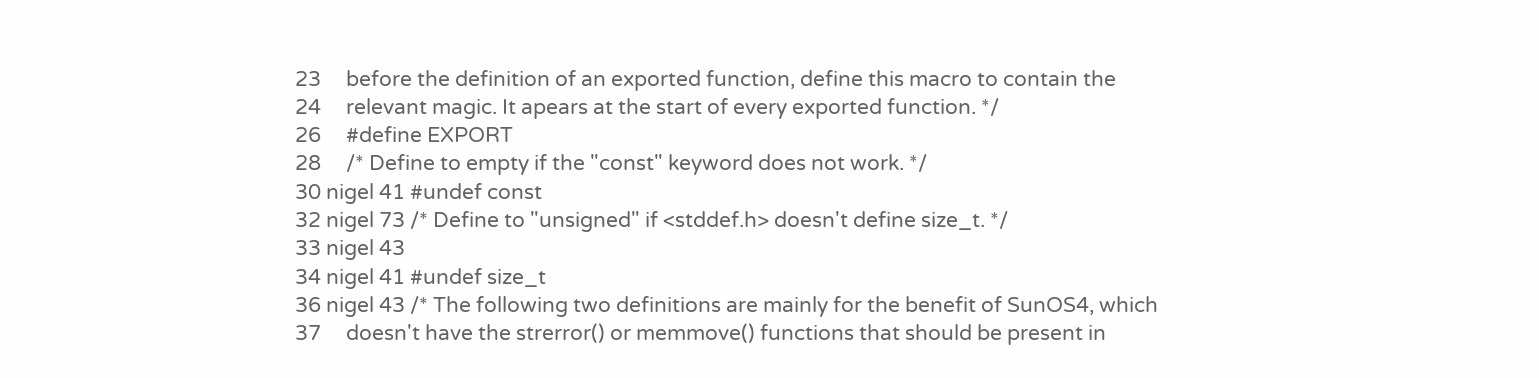23     before the definition of an exported function, define this macro to contain the
24     relevant magic. It apears at the start of every exported function. */
26     #define EXPORT
28     /* Define to empty if the "const" keyword does not work. */
30 nigel 41 #undef const
32 nigel 73 /* Define to "unsigned" if <stddef.h> doesn't define size_t. */
33 nigel 43
34 nigel 41 #undef size_t
36 nigel 43 /* The following two definitions are mainly for the benefit of SunOS4, which
37     doesn't have the strerror() or memmove() functions that should be present in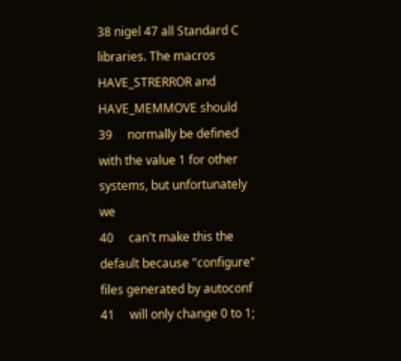38 nigel 47 all Standard C libraries. The macros HAVE_STRERROR and HAVE_MEMMOVE should
39     normally be defined with the value 1 for other systems, but unfortunately we
40     can't make this the default because "configure" files generated by autoconf
41     will only change 0 to 1;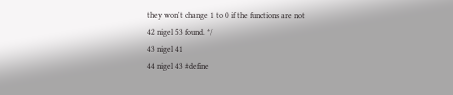they won't change 1 to 0 if the functions are not
42 nigel 53 found. */
43 nigel 41
44 nigel 43 #define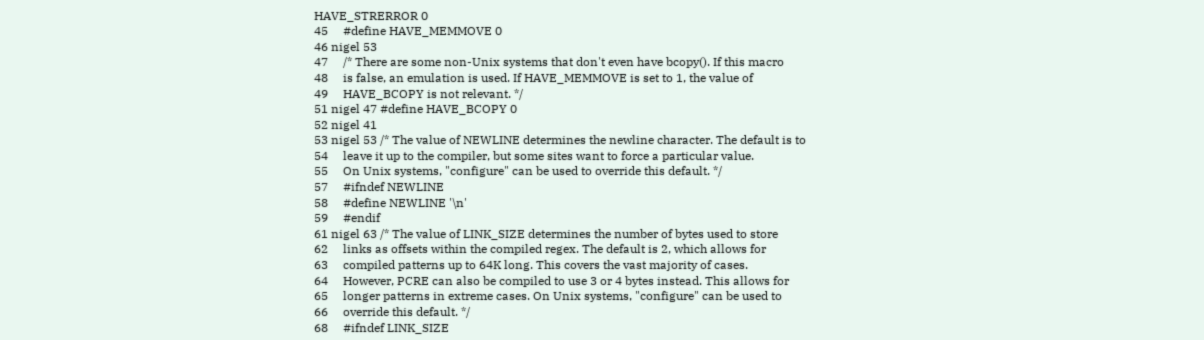HAVE_STRERROR 0
45     #define HAVE_MEMMOVE 0
46 nigel 53
47     /* There are some non-Unix systems that don't even have bcopy(). If this macro
48     is false, an emulation is used. If HAVE_MEMMOVE is set to 1, the value of
49     HAVE_BCOPY is not relevant. */
51 nigel 47 #define HAVE_BCOPY 0
52 nigel 41
53 nigel 53 /* The value of NEWLINE determines the newline character. The default is to
54     leave it up to the compiler, but some sites want to force a particular value.
55     On Unix systems, "configure" can be used to override this default. */
57     #ifndef NEWLINE
58     #define NEWLINE '\n'
59     #endif
61 nigel 63 /* The value of LINK_SIZE determines the number of bytes used to store
62     links as offsets within the compiled regex. The default is 2, which allows for
63     compiled patterns up to 64K long. This covers the vast majority of cases.
64     However, PCRE can also be compiled to use 3 or 4 bytes instead. This allows for
65     longer patterns in extreme cases. On Unix systems, "configure" can be used to
66     override this default. */
68     #ifndef LINK_SIZE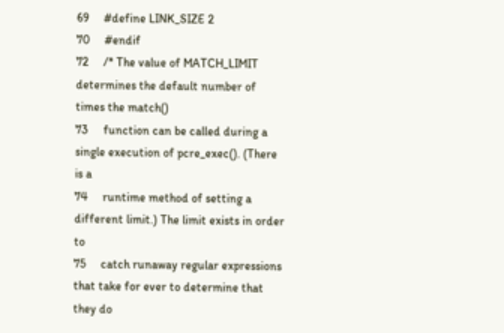69     #define LINK_SIZE 2
70     #endif
72     /* The value of MATCH_LIMIT determines the default number of times the match()
73     function can be called during a single execution of pcre_exec(). (There is a
74     runtime method of setting a different limit.) The limit exists in order to
75     catch runaway regular expressions that take for ever to determine that they do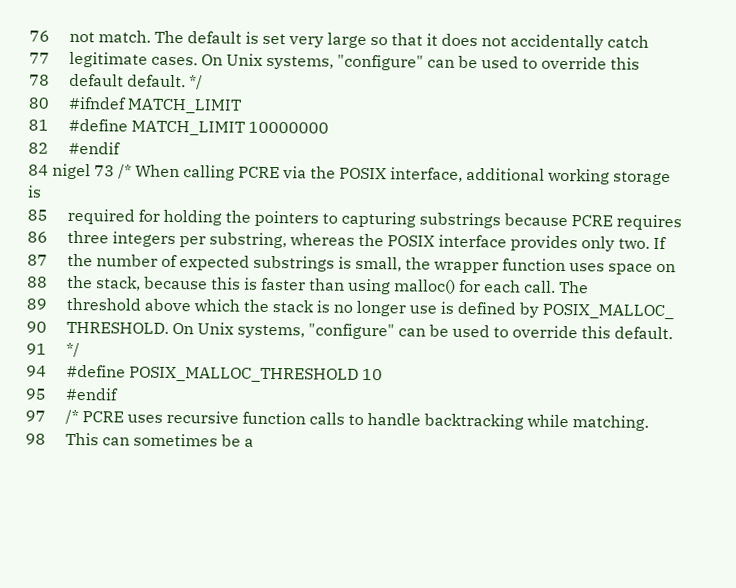76     not match. The default is set very large so that it does not accidentally catch
77     legitimate cases. On Unix systems, "configure" can be used to override this
78     default default. */
80     #ifndef MATCH_LIMIT
81     #define MATCH_LIMIT 10000000
82     #endif
84 nigel 73 /* When calling PCRE via the POSIX interface, additional working storage is
85     required for holding the pointers to capturing substrings because PCRE requires
86     three integers per substring, whereas the POSIX interface provides only two. If
87     the number of expected substrings is small, the wrapper function uses space on
88     the stack, because this is faster than using malloc() for each call. The
89     threshold above which the stack is no longer use is defined by POSIX_MALLOC_
90     THRESHOLD. On Unix systems, "configure" can be used to override this default.
91     */
94     #define POSIX_MALLOC_THRESHOLD 10
95     #endif
97     /* PCRE uses recursive function calls to handle backtracking while matching.
98     This can sometimes be a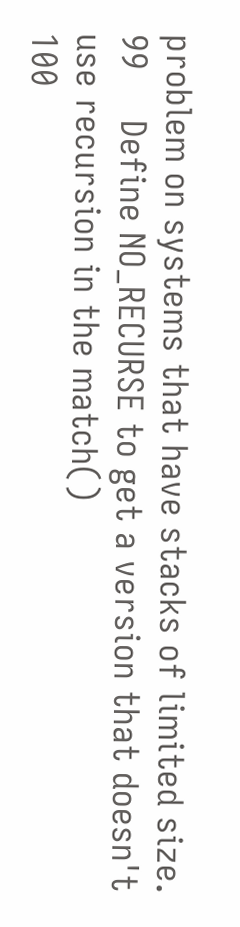problem on systems that have stacks of limited size.
99     Define NO_RECURSE to get a version that doesn't use recursion in the match()
100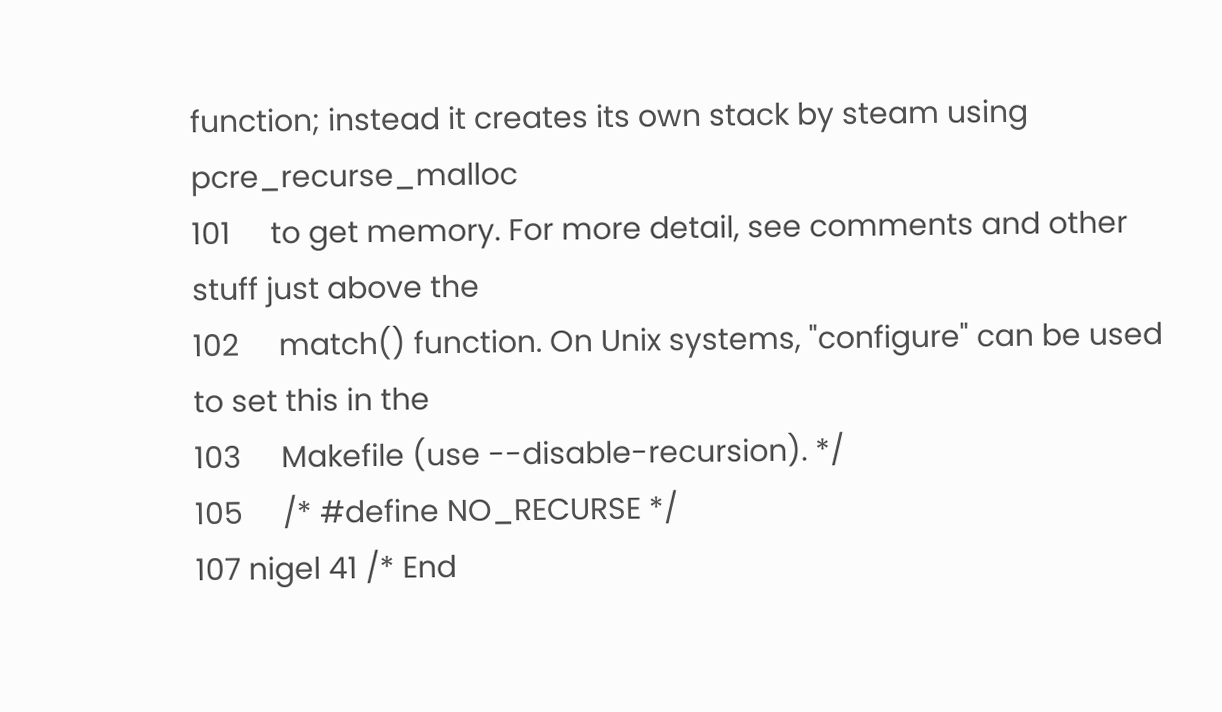function; instead it creates its own stack by steam using pcre_recurse_malloc
101     to get memory. For more detail, see comments and other stuff just above the
102     match() function. On Unix systems, "configure" can be used to set this in the
103     Makefile (use --disable-recursion). */
105     /* #define NO_RECURSE */
107 nigel 41 /* End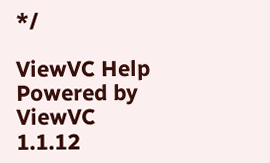*/

ViewVC Help
Powered by ViewVC 1.1.12